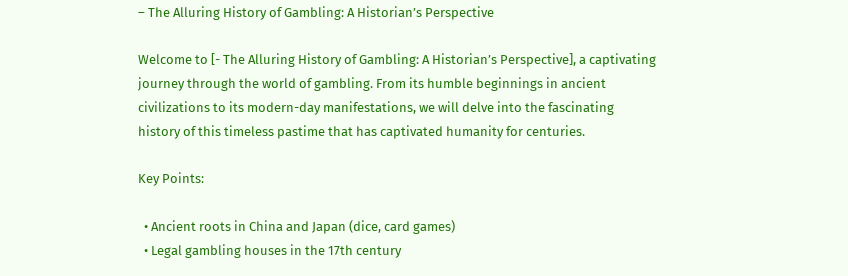– The Alluring History of Gambling: A Historian’s Perspective

Welcome to [- The Alluring History of Gambling: A Historian’s Perspective], a captivating journey through the world of gambling. From its humble beginnings in ancient civilizations to its modern-day manifestations, we will delve into the fascinating history of this timeless pastime that has captivated humanity for centuries.

Key Points:

  • Ancient roots in China and Japan (dice, card games)
  • Legal gambling houses in the 17th century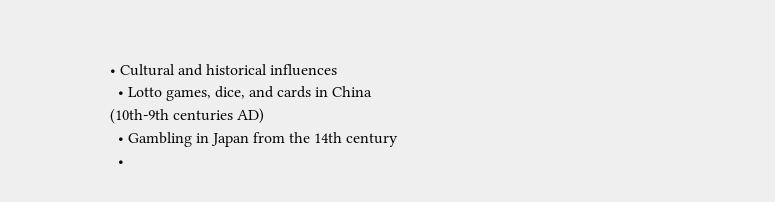• Cultural and historical influences
  • Lotto games, dice, and cards in China (10th-9th centuries AD)
  • Gambling in Japan from the 14th century
  •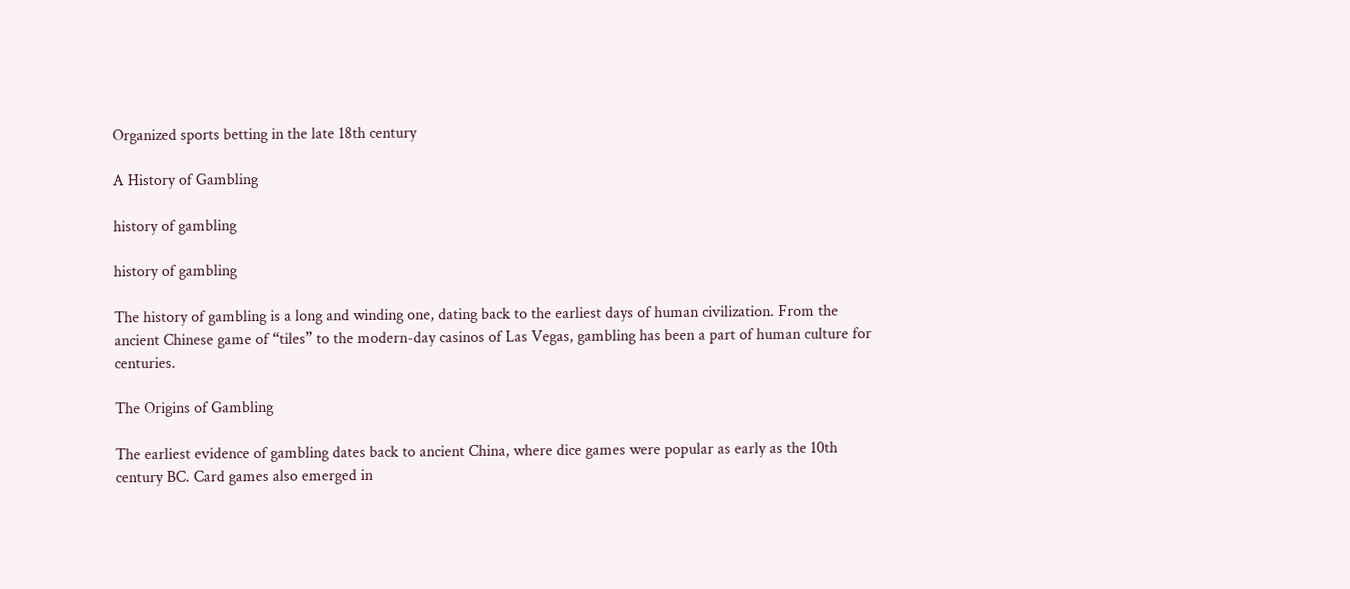Organized sports betting in the late 18th century

A History of Gambling

history of gambling

history of gambling

The history of gambling is a long and winding one, dating back to the earliest days of human civilization. From the ancient Chinese game of “tiles” to the modern-day casinos of Las Vegas, gambling has been a part of human culture for centuries.

The Origins of Gambling

The earliest evidence of gambling dates back to ancient China, where dice games were popular as early as the 10th century BC. Card games also emerged in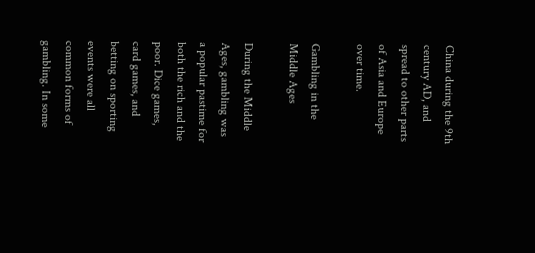China during the 9th century AD, and spread to other parts of Asia and Europe over time.

Gambling in the Middle Ages

During the Middle Ages, gambling was a popular pastime for both the rich and the poor. Dice games, card games, and betting on sporting events were all common forms of gambling. In some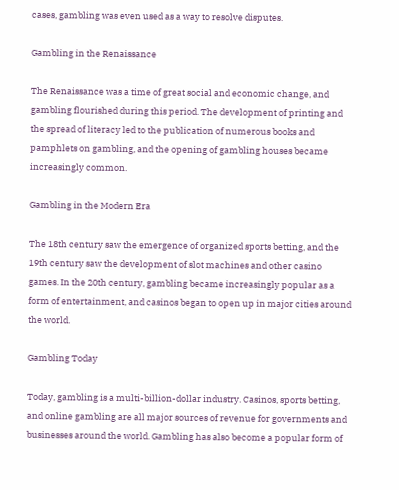cases, gambling was even used as a way to resolve disputes.

Gambling in the Renaissance

The Renaissance was a time of great social and economic change, and gambling flourished during this period. The development of printing and the spread of literacy led to the publication of numerous books and pamphlets on gambling, and the opening of gambling houses became increasingly common.

Gambling in the Modern Era

The 18th century saw the emergence of organized sports betting, and the 19th century saw the development of slot machines and other casino games. In the 20th century, gambling became increasingly popular as a form of entertainment, and casinos began to open up in major cities around the world.

Gambling Today

Today, gambling is a multi-billion-dollar industry. Casinos, sports betting, and online gambling are all major sources of revenue for governments and businesses around the world. Gambling has also become a popular form of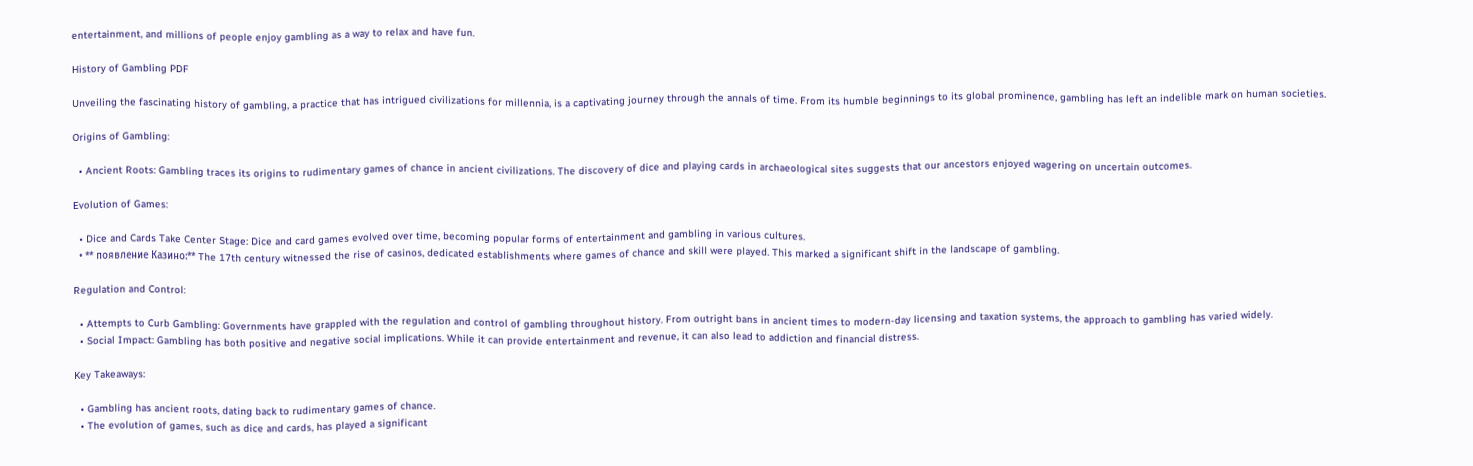entertainment, and millions of people enjoy gambling as a way to relax and have fun.

History of Gambling PDF

Unveiling the fascinating history of gambling, a practice that has intrigued civilizations for millennia, is a captivating journey through the annals of time. From its humble beginnings to its global prominence, gambling has left an indelible mark on human societies.

Origins of Gambling:

  • Ancient Roots: Gambling traces its origins to rudimentary games of chance in ancient civilizations. The discovery of dice and playing cards in archaeological sites suggests that our ancestors enjoyed wagering on uncertain outcomes.

Evolution of Games:

  • Dice and Cards Take Center Stage: Dice and card games evolved over time, becoming popular forms of entertainment and gambling in various cultures.
  • ** появление Казино:** The 17th century witnessed the rise of casinos, dedicated establishments where games of chance and skill were played. This marked a significant shift in the landscape of gambling.

Regulation and Control:

  • Attempts to Curb Gambling: Governments have grappled with the regulation and control of gambling throughout history. From outright bans in ancient times to modern-day licensing and taxation systems, the approach to gambling has varied widely.
  • Social Impact: Gambling has both positive and negative social implications. While it can provide entertainment and revenue, it can also lead to addiction and financial distress.

Key Takeaways:

  • Gambling has ancient roots, dating back to rudimentary games of chance.
  • The evolution of games, such as dice and cards, has played a significant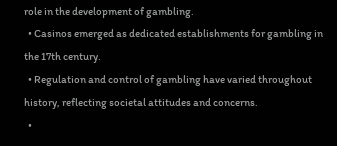role in the development of gambling.
  • Casinos emerged as dedicated establishments for gambling in the 17th century.
  • Regulation and control of gambling have varied throughout history, reflecting societal attitudes and concerns.
  •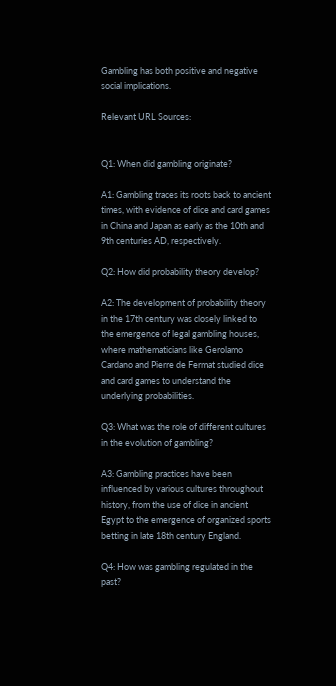Gambling has both positive and negative social implications.

Relevant URL Sources:


Q1: When did gambling originate?

A1: Gambling traces its roots back to ancient times, with evidence of dice and card games in China and Japan as early as the 10th and 9th centuries AD, respectively.

Q2: How did probability theory develop?

A2: The development of probability theory in the 17th century was closely linked to the emergence of legal gambling houses, where mathematicians like Gerolamo Cardano and Pierre de Fermat studied dice and card games to understand the underlying probabilities.

Q3: What was the role of different cultures in the evolution of gambling?

A3: Gambling practices have been influenced by various cultures throughout history, from the use of dice in ancient Egypt to the emergence of organized sports betting in late 18th century England.

Q4: How was gambling regulated in the past?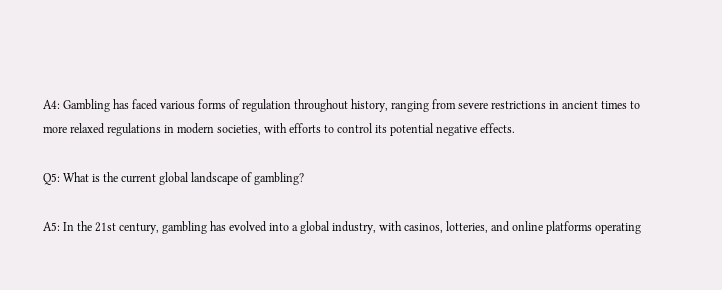A4: Gambling has faced various forms of regulation throughout history, ranging from severe restrictions in ancient times to more relaxed regulations in modern societies, with efforts to control its potential negative effects.

Q5: What is the current global landscape of gambling?

A5: In the 21st century, gambling has evolved into a global industry, with casinos, lotteries, and online platforms operating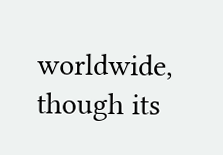worldwide, though its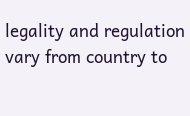legality and regulation vary from country to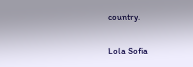country.

Lola Sofia